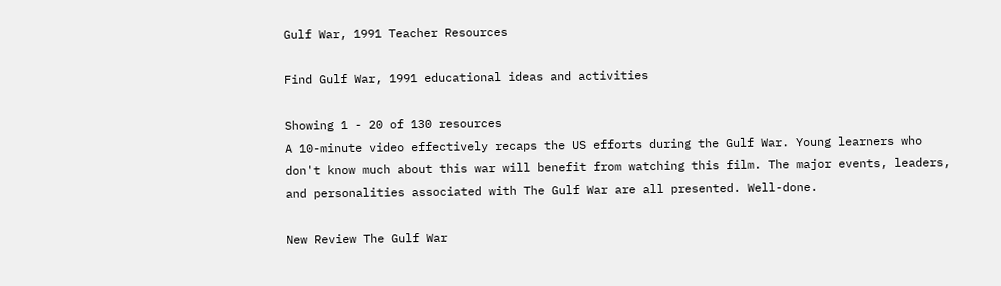Gulf War, 1991 Teacher Resources

Find Gulf War, 1991 educational ideas and activities

Showing 1 - 20 of 130 resources
A 10-minute video effectively recaps the US efforts during the Gulf War. Young learners who don't know much about this war will benefit from watching this film. The major events, leaders, and personalities associated with The Gulf War are all presented. Well-done.

New Review The Gulf War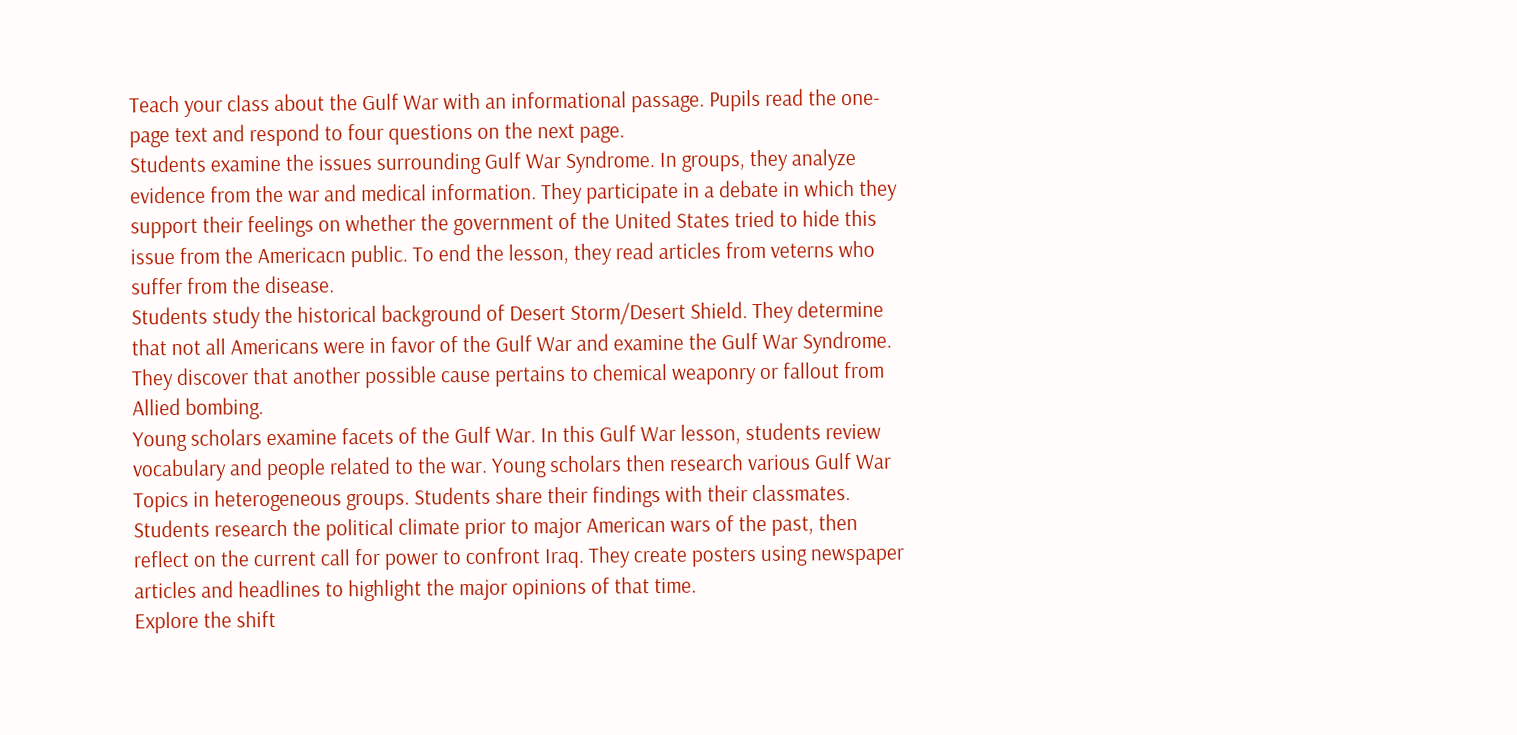Teach your class about the Gulf War with an informational passage. Pupils read the one-page text and respond to four questions on the next page.
Students examine the issues surrounding Gulf War Syndrome. In groups, they analyze evidence from the war and medical information. They participate in a debate in which they support their feelings on whether the government of the United States tried to hide this issue from the Americacn public. To end the lesson, they read articles from veterns who suffer from the disease.
Students study the historical background of Desert Storm/Desert Shield. They determine that not all Americans were in favor of the Gulf War and examine the Gulf War Syndrome. They discover that another possible cause pertains to chemical weaponry or fallout from Allied bombing.
Young scholars examine facets of the Gulf War. In this Gulf War lesson, students review vocabulary and people related to the war. Young scholars then research various Gulf War Topics in heterogeneous groups. Students share their findings with their classmates.
Students research the political climate prior to major American wars of the past, then reflect on the current call for power to confront Iraq. They create posters using newspaper articles and headlines to highlight the major opinions of that time.
Explore the shift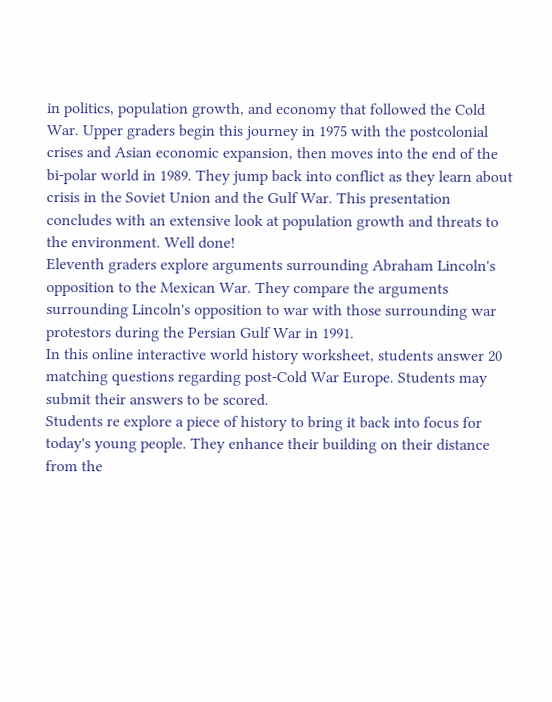in politics, population growth, and economy that followed the Cold War. Upper graders begin this journey in 1975 with the postcolonial crises and Asian economic expansion, then moves into the end of the bi-polar world in 1989. They jump back into conflict as they learn about crisis in the Soviet Union and the Gulf War. This presentation concludes with an extensive look at population growth and threats to the environment. Well done!
Eleventh graders explore arguments surrounding Abraham Lincoln's opposition to the Mexican War. They compare the arguments surrounding Lincoln's opposition to war with those surrounding war protestors during the Persian Gulf War in 1991.
In this online interactive world history worksheet, students answer 20 matching questions regarding post-Cold War Europe. Students may submit their answers to be scored.
Students re explore a piece of history to bring it back into focus for today's young people. They enhance their building on their distance from the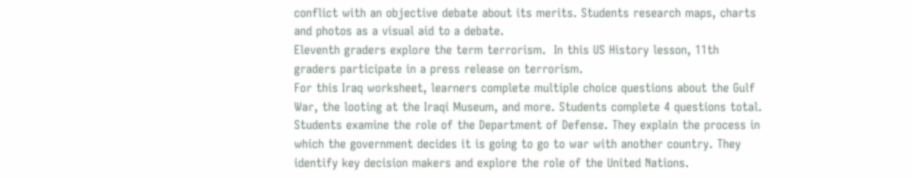conflict with an objective debate about its merits. Students research maps, charts and photos as a visual aid to a debate.
Eleventh graders explore the term terrorism.  In this US History lesson, 11th graders participate in a press release on terrorism.
For this Iraq worksheet, learners complete multiple choice questions about the Gulf War, the looting at the Iraqi Museum, and more. Students complete 4 questions total.
Students examine the role of the Department of Defense. They explain the process in which the government decides it is going to go to war with another country. They identify key decision makers and explore the role of the United Nations.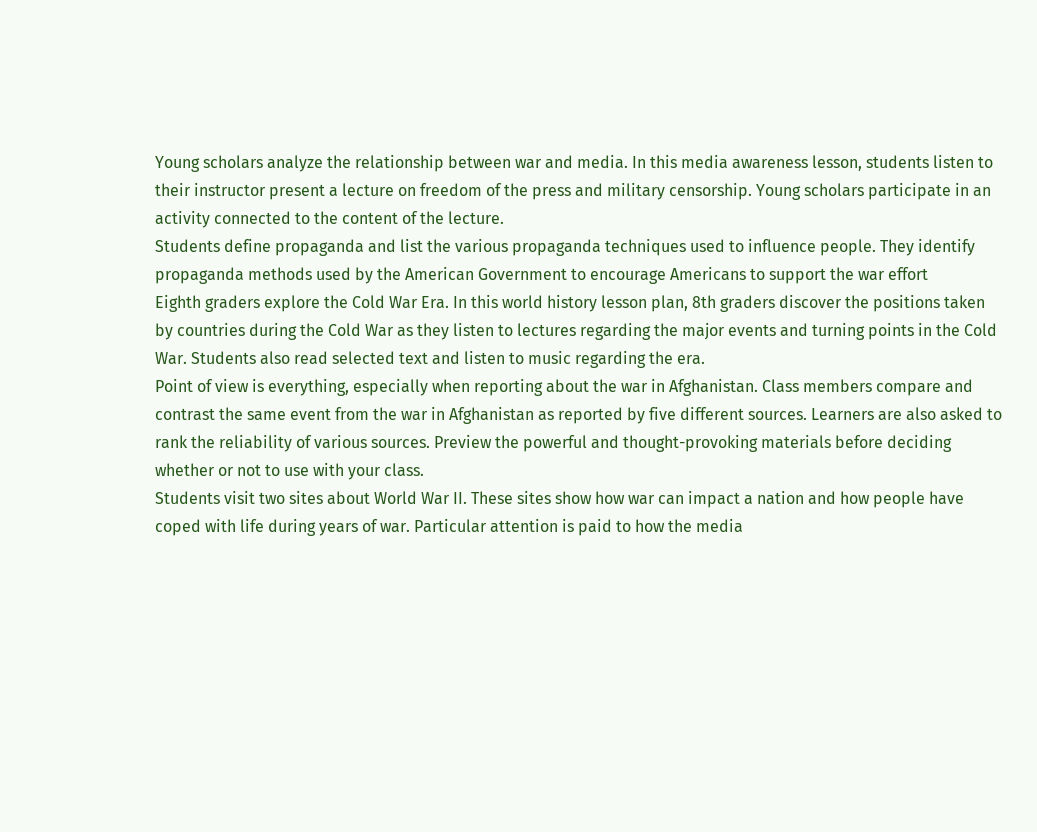Young scholars analyze the relationship between war and media. In this media awareness lesson, students listen to their instructor present a lecture on freedom of the press and military censorship. Young scholars participate in an activity connected to the content of the lecture.
Students define propaganda and list the various propaganda techniques used to influence people. They identify propaganda methods used by the American Government to encourage Americans to support the war effort
Eighth graders explore the Cold War Era. In this world history lesson plan, 8th graders discover the positions taken by countries during the Cold War as they listen to lectures regarding the major events and turning points in the Cold War. Students also read selected text and listen to music regarding the era.
Point of view is everything, especially when reporting about the war in Afghanistan. Class members compare and contrast the same event from the war in Afghanistan as reported by five different sources. Learners are also asked to rank the reliability of various sources. Preview the powerful and thought-provoking materials before deciding whether or not to use with your class.
Students visit two sites about World War II. These sites show how war can impact a nation and how people have coped with life during years of war. Particular attention is paid to how the media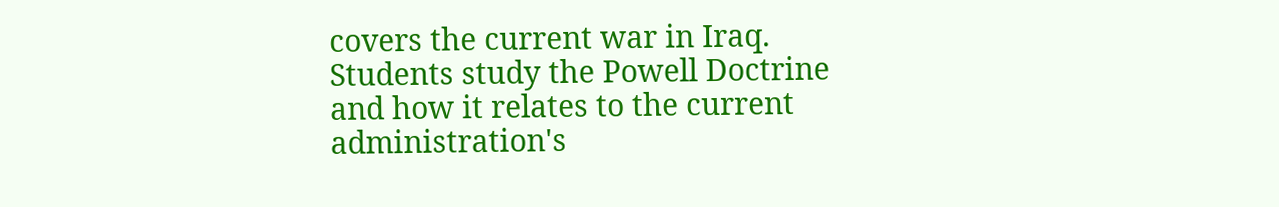covers the current war in Iraq.
Students study the Powell Doctrine and how it relates to the current administration's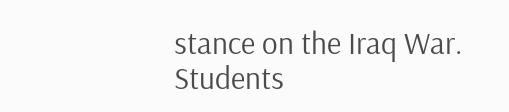stance on the Iraq War.
Students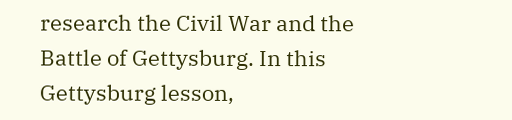research the Civil War and the Battle of Gettysburg. In this Gettysburg lesson,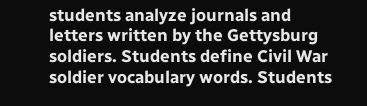students analyze journals and letters written by the Gettysburg soldiers. Students define Civil War soldier vocabulary words. Students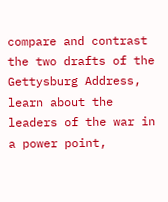compare and contrast the two drafts of the Gettysburg Address, learn about the leaders of the war in a power point,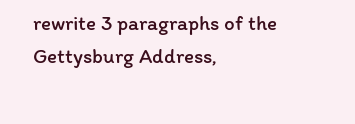rewrite 3 paragraphs of the Gettysburg Address,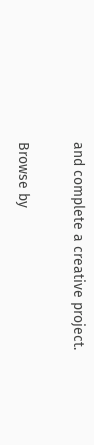and complete a creative project.

Browse by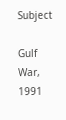Subject

Gulf War, 1991